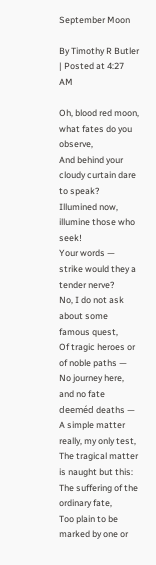September Moon

By Timothy R Butler | Posted at 4:27 AM

Oh, blood red moon, what fates do you observe,
And behind your cloudy curtain dare to speak?
Illumined now, illumine those who seek!
Your words — strike would they a tender nerve?
No, I do not ask about some famous quest,
Of tragic heroes or of noble paths —
No journey here, and no fate deeméd deaths —
A simple matter really, my only test,
The tragical matter is naught but this:
The suffering of the ordinary fate,
Too plain to be marked by one or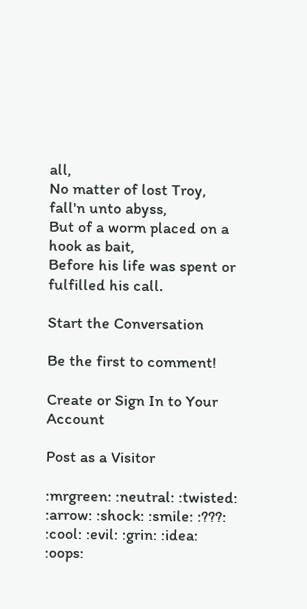all,
No matter of lost Troy, fall'n unto abyss,
But of a worm placed on a hook as bait,
Before his life was spent or fulfilled his call.

Start the Conversation

Be the first to comment!

Create or Sign In to Your Account

Post as a Visitor

:mrgreen: :neutral: :twisted: :arrow: :shock: :smile: :???: :cool: :evil: :grin: :idea: :oops: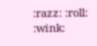:razz: :roll: :wink: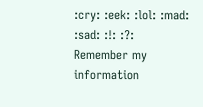:cry: :eek: :lol: :mad: :sad: :!: :?:
Remember my information